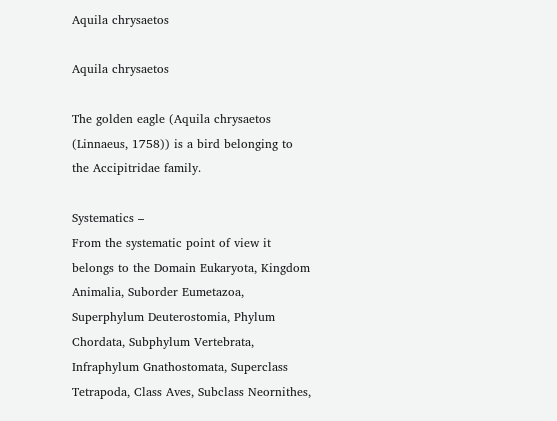Aquila chrysaetos

Aquila chrysaetos

The golden eagle (Aquila chrysaetos (Linnaeus, 1758)) is a bird belonging to the Accipitridae family.

Systematics –
From the systematic point of view it belongs to the Domain Eukaryota, Kingdom Animalia, Suborder Eumetazoa, Superphylum Deuterostomia, Phylum Chordata, Subphylum Vertebrata, Infraphylum Gnathostomata, Superclass Tetrapoda, Class Aves, Subclass Neornithes,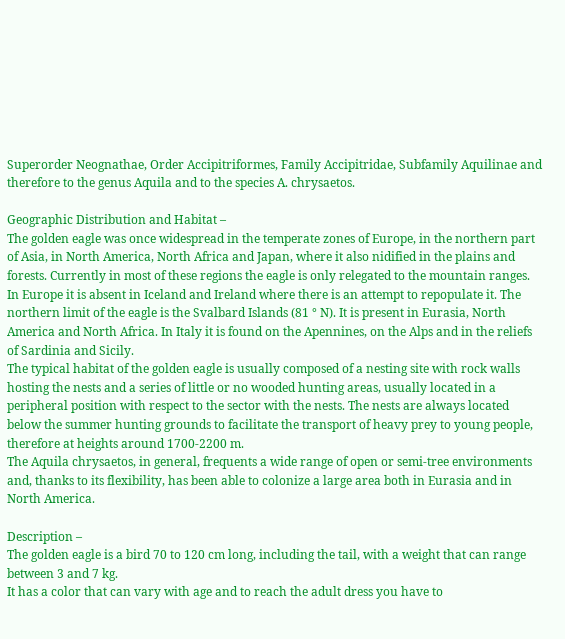Superorder Neognathae, Order Accipitriformes, Family Accipitridae, Subfamily Aquilinae and therefore to the genus Aquila and to the species A. chrysaetos.

Geographic Distribution and Habitat –
The golden eagle was once widespread in the temperate zones of Europe, in the northern part of Asia, in North America, North Africa and Japan, where it also nidified in the plains and forests. Currently in most of these regions the eagle is only relegated to the mountain ranges.
In Europe it is absent in Iceland and Ireland where there is an attempt to repopulate it. The northern limit of the eagle is the Svalbard Islands (81 ° N). It is present in Eurasia, North America and North Africa. In Italy it is found on the Apennines, on the Alps and in the reliefs of Sardinia and Sicily.
The typical habitat of the golden eagle is usually composed of a nesting site with rock walls hosting the nests and a series of little or no wooded hunting areas, usually located in a peripheral position with respect to the sector with the nests. The nests are always located below the summer hunting grounds to facilitate the transport of heavy prey to young people, therefore at heights around 1700-2200 m.
The Aquila chrysaetos, in general, frequents a wide range of open or semi-tree environments and, thanks to its flexibility, has been able to colonize a large area both in Eurasia and in North America.

Description –
The golden eagle is a bird 70 to 120 cm long, including the tail, with a weight that can range between 3 and 7 kg.
It has a color that can vary with age and to reach the adult dress you have to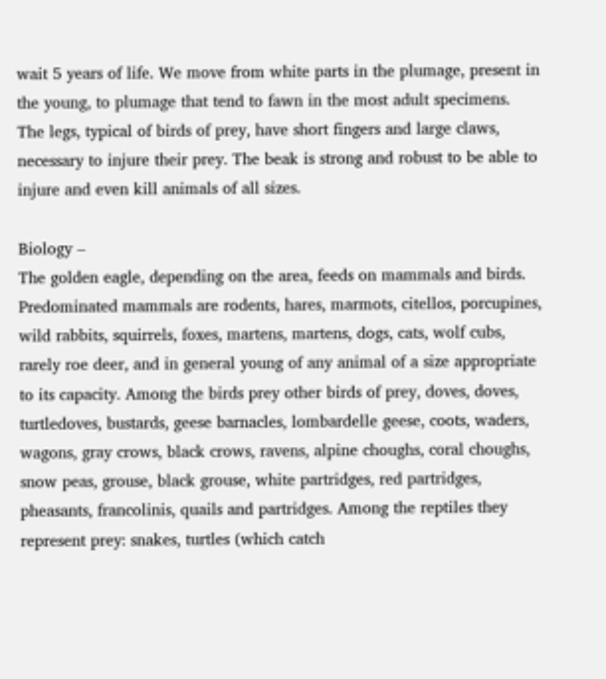wait 5 years of life. We move from white parts in the plumage, present in the young, to plumage that tend to fawn in the most adult specimens. The legs, typical of birds of prey, have short fingers and large claws, necessary to injure their prey. The beak is strong and robust to be able to injure and even kill animals of all sizes.

Biology –
The golden eagle, depending on the area, feeds on mammals and birds. Predominated mammals are rodents, hares, marmots, citellos, porcupines, wild rabbits, squirrels, foxes, martens, martens, dogs, cats, wolf cubs, rarely roe deer, and in general young of any animal of a size appropriate to its capacity. Among the birds prey other birds of prey, doves, doves, turtledoves, bustards, geese barnacles, lombardelle geese, coots, waders, wagons, gray crows, black crows, ravens, alpine choughs, coral choughs, snow peas, grouse, black grouse, white partridges, red partridges, pheasants, francolinis, quails and partridges. Among the reptiles they represent prey: snakes, turtles (which catch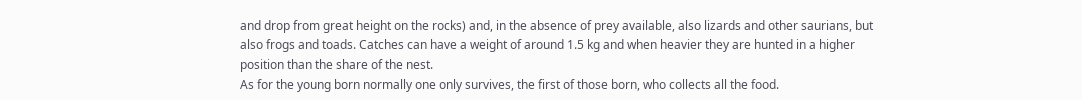and drop from great height on the rocks) and, in the absence of prey available, also lizards and other saurians, but also frogs and toads. Catches can have a weight of around 1.5 kg and when heavier they are hunted in a higher position than the share of the nest.
As for the young born normally one only survives, the first of those born, who collects all the food.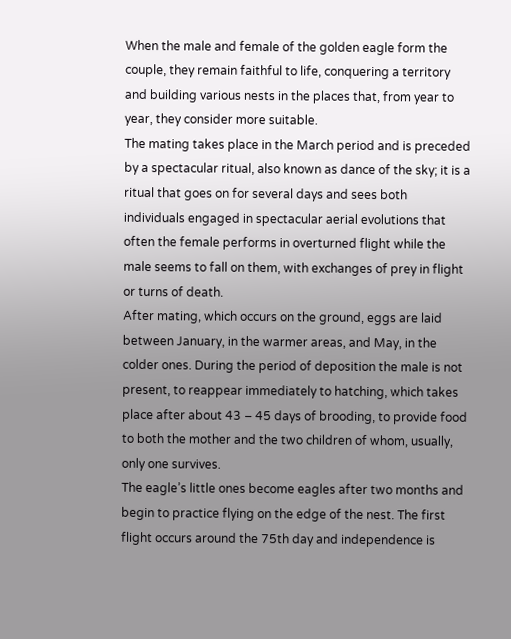When the male and female of the golden eagle form the couple, they remain faithful to life, conquering a territory and building various nests in the places that, from year to year, they consider more suitable.
The mating takes place in the March period and is preceded by a spectacular ritual, also known as dance of the sky; it is a ritual that goes on for several days and sees both individuals engaged in spectacular aerial evolutions that often the female performs in overturned flight while the male seems to fall on them, with exchanges of prey in flight or turns of death.
After mating, which occurs on the ground, eggs are laid between January, in the warmer areas, and May, in the colder ones. During the period of deposition the male is not present, to reappear immediately to hatching, which takes place after about 43 – 45 days of brooding, to provide food to both the mother and the two children of whom, usually, only one survives.
The eagle’s little ones become eagles after two months and begin to practice flying on the edge of the nest. The first flight occurs around the 75th day and independence is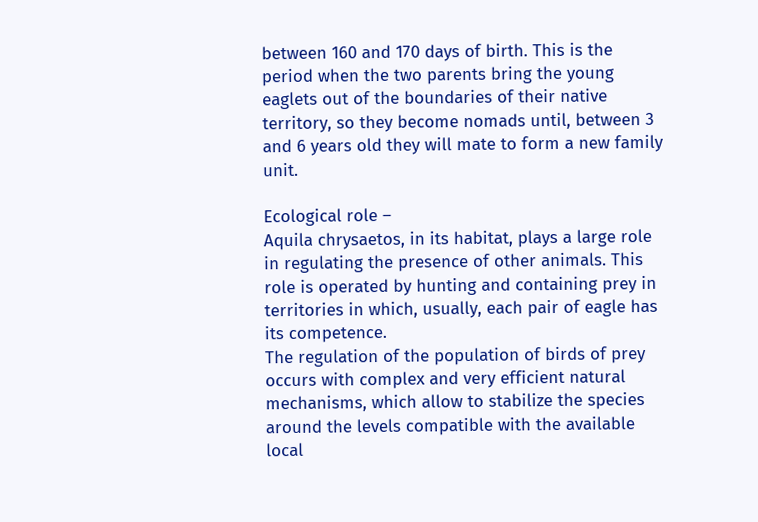between 160 and 170 days of birth. This is the period when the two parents bring the young eaglets out of the boundaries of their native territory, so they become nomads until, between 3 and 6 years old they will mate to form a new family unit.

Ecological role –
Aquila chrysaetos, in its habitat, plays a large role in regulating the presence of other animals. This role is operated by hunting and containing prey in territories in which, usually, each pair of eagle has its competence.
The regulation of the population of birds of prey occurs with complex and very efficient natural mechanisms, which allow to stabilize the species around the levels compatible with the available local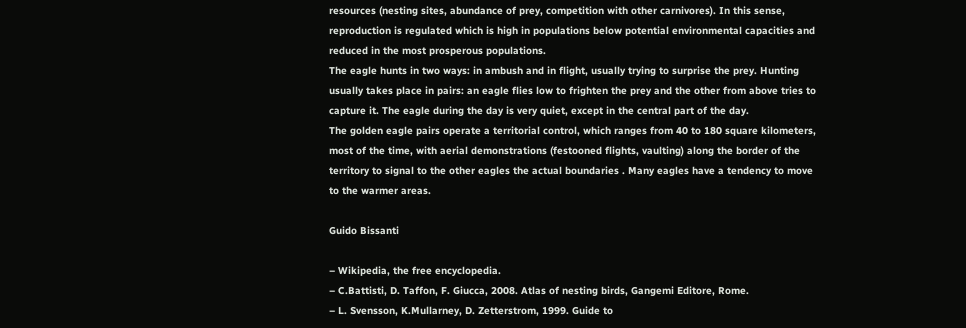resources (nesting sites, abundance of prey, competition with other carnivores). In this sense, reproduction is regulated which is high in populations below potential environmental capacities and reduced in the most prosperous populations.
The eagle hunts in two ways: in ambush and in flight, usually trying to surprise the prey. Hunting usually takes place in pairs: an eagle flies low to frighten the prey and the other from above tries to capture it. The eagle during the day is very quiet, except in the central part of the day.
The golden eagle pairs operate a territorial control, which ranges from 40 to 180 square kilometers, most of the time, with aerial demonstrations (festooned flights, vaulting) along the border of the territory to signal to the other eagles the actual boundaries . Many eagles have a tendency to move to the warmer areas.

Guido Bissanti

– Wikipedia, the free encyclopedia.
– C.Battisti, D. Taffon, F. Giucca, 2008. Atlas of nesting birds, Gangemi Editore, Rome.
– L. Svensson, K.Mullarney, D. Zetterstrom, 1999. Guide to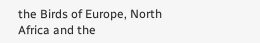the Birds of Europe, North Africa and the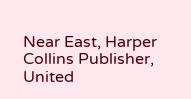Near East, Harper Collins Publisher, United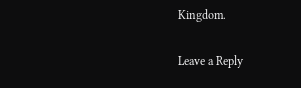Kingdom.

Leave a Reply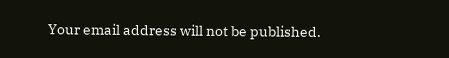Your email address will not be published.